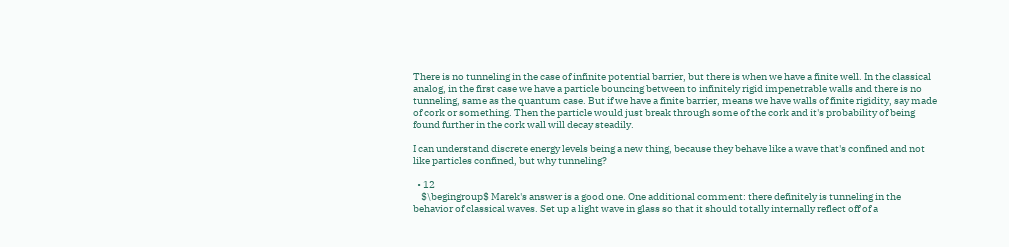There is no tunneling in the case of infinite potential barrier, but there is when we have a finite well. In the classical analog, in the first case we have a particle bouncing between to infinitely rigid impenetrable walls and there is no tunneling, same as the quantum case. But if we have a finite barrier, means we have walls of finite rigidity, say made of cork or something. Then the particle would just break through some of the cork and it's probability of being found further in the cork wall will decay steadily.

I can understand discrete energy levels being a new thing, because they behave like a wave that's confined and not like particles confined, but why tunneling?

  • 12
    $\begingroup$ Marek's answer is a good one. One additional comment: there definitely is tunneling in the behavior of classical waves. Set up a light wave in glass so that it should totally internally reflect off of a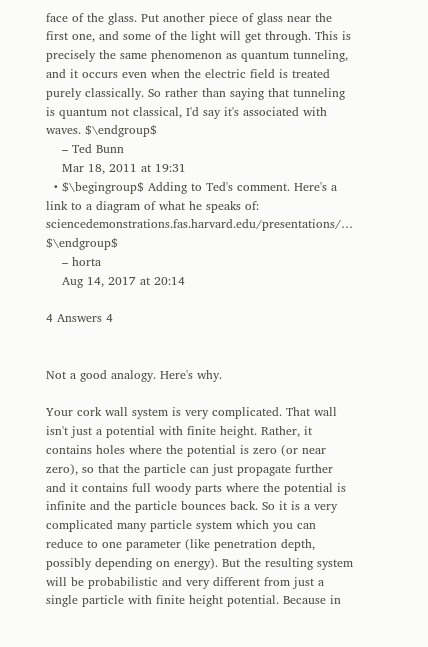face of the glass. Put another piece of glass near the first one, and some of the light will get through. This is precisely the same phenomenon as quantum tunneling, and it occurs even when the electric field is treated purely classically. So rather than saying that tunneling is quantum not classical, I'd say it's associated with waves. $\endgroup$
    – Ted Bunn
    Mar 18, 2011 at 19:31
  • $\begingroup$ Adding to Ted's comment. Here's a link to a diagram of what he speaks of: sciencedemonstrations.fas.harvard.edu/presentations/… $\endgroup$
    – horta
    Aug 14, 2017 at 20:14

4 Answers 4


Not a good analogy. Here's why.

Your cork wall system is very complicated. That wall isn't just a potential with finite height. Rather, it contains holes where the potential is zero (or near zero), so that the particle can just propagate further and it contains full woody parts where the potential is infinite and the particle bounces back. So it is a very complicated many particle system which you can reduce to one parameter (like penetration depth, possibly depending on energy). But the resulting system will be probabilistic and very different from just a single particle with finite height potential. Because in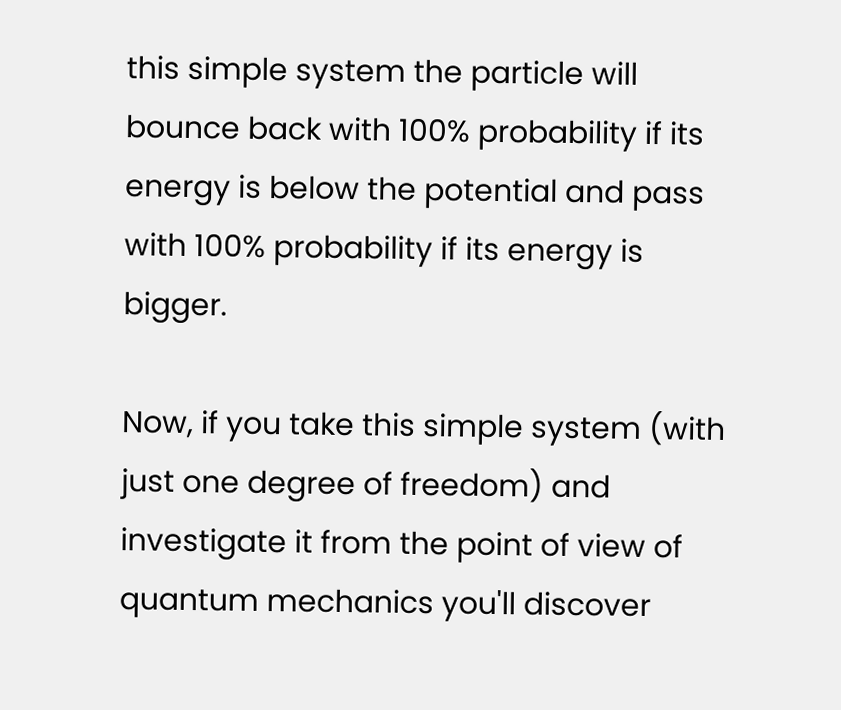this simple system the particle will bounce back with 100% probability if its energy is below the potential and pass with 100% probability if its energy is bigger.

Now, if you take this simple system (with just one degree of freedom) and investigate it from the point of view of quantum mechanics you'll discover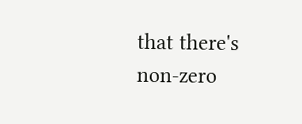that there's non-zero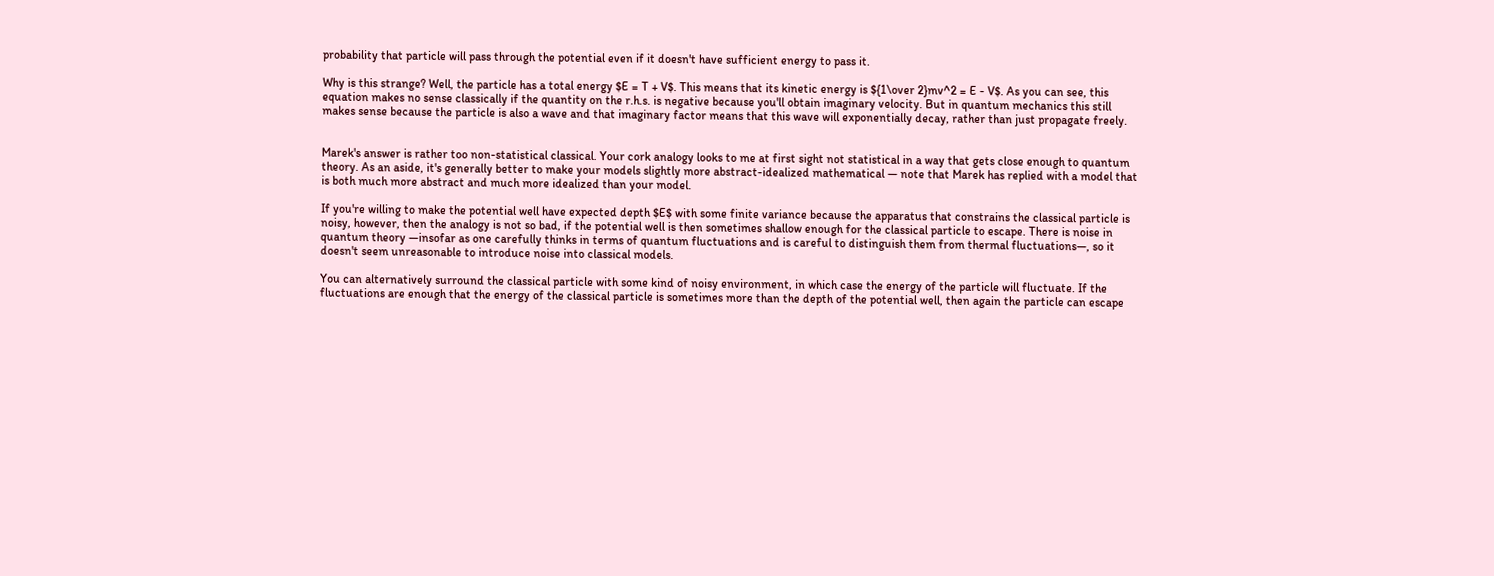probability that particle will pass through the potential even if it doesn't have sufficient energy to pass it.

Why is this strange? Well, the particle has a total energy $E = T + V$. This means that its kinetic energy is ${1\over 2}mv^2 = E - V$. As you can see, this equation makes no sense classically if the quantity on the r.h.s. is negative because you'll obtain imaginary velocity. But in quantum mechanics this still makes sense because the particle is also a wave and that imaginary factor means that this wave will exponentially decay, rather than just propagate freely.


Marek's answer is rather too non-statistical classical. Your cork analogy looks to me at first sight not statistical in a way that gets close enough to quantum theory. As an aside, it's generally better to make your models slightly more abstract-idealized mathematical — note that Marek has replied with a model that is both much more abstract and much more idealized than your model.

If you're willing to make the potential well have expected depth $E$ with some finite variance because the apparatus that constrains the classical particle is noisy, however, then the analogy is not so bad, if the potential well is then sometimes shallow enough for the classical particle to escape. There is noise in quantum theory —insofar as one carefully thinks in terms of quantum fluctuations and is careful to distinguish them from thermal fluctuations—, so it doesn't seem unreasonable to introduce noise into classical models.

You can alternatively surround the classical particle with some kind of noisy environment, in which case the energy of the particle will fluctuate. If the fluctuations are enough that the energy of the classical particle is sometimes more than the depth of the potential well, then again the particle can escape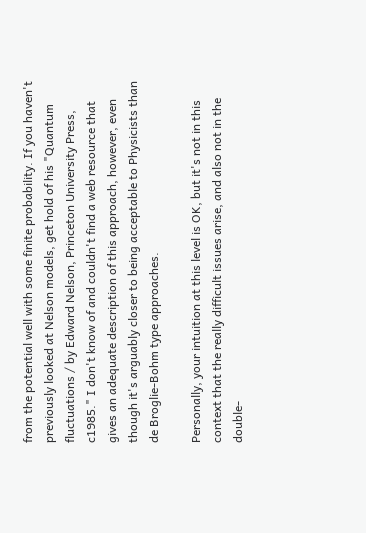from the potential well with some finite probability. If you haven't previously looked at Nelson models, get hold of his "Quantum fluctuations / by Edward Nelson, Princeton University Press, c1985." I don't know of and couldn't find a web resource that gives an adequate description of this approach, however, even though it's arguably closer to being acceptable to Physicists than de Broglie-Bohm type approaches.

Personally, your intuition at this level is OK, but it's not in this context that the really difficult issues arise, and also not in the double-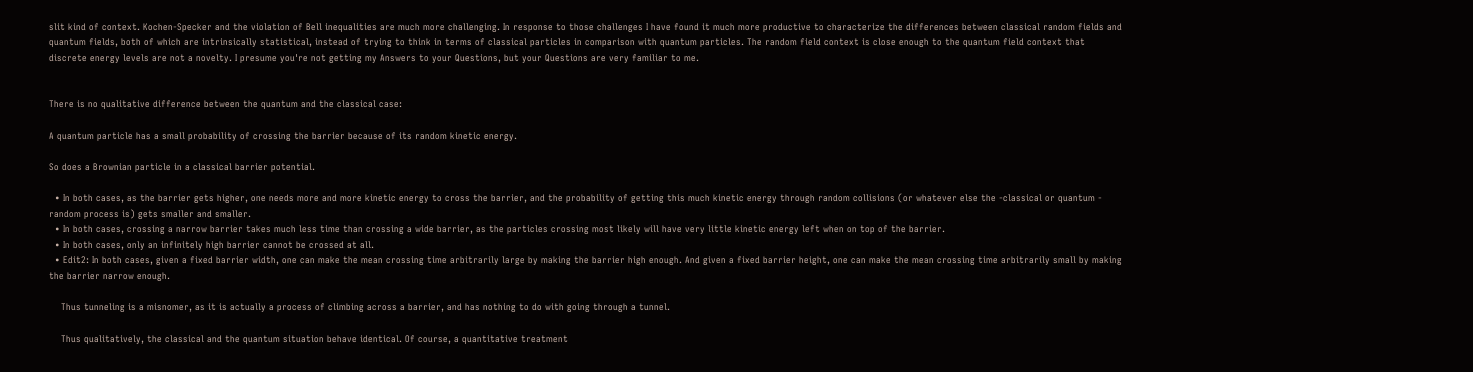slit kind of context. Kochen-Specker and the violation of Bell inequalities are much more challenging. In response to those challenges I have found it much more productive to characterize the differences between classical random fields and quantum fields, both of which are intrinsically statistical, instead of trying to think in terms of classical particles in comparison with quantum particles. The random field context is close enough to the quantum field context that discrete energy levels are not a novelty. I presume you're not getting my Answers to your Questions, but your Questions are very familiar to me.


There is no qualitative difference between the quantum and the classical case:

A quantum particle has a small probability of crossing the barrier because of its random kinetic energy.

So does a Brownian particle in a classical barrier potential.

  • In both cases, as the barrier gets higher, one needs more and more kinetic energy to cross the barrier, and the probability of getting this much kinetic energy through random collisions (or whatever else the -classical or quantum - random process is) gets smaller and smaller.
  • In both cases, crossing a narrow barrier takes much less time than crossing a wide barrier, as the particles crossing most likely will have very little kinetic energy left when on top of the barrier.
  • In both cases, only an infinitely high barrier cannot be crossed at all.
  • Edit2: In both cases, given a fixed barrier width, one can make the mean crossing time arbitrarily large by making the barrier high enough. And given a fixed barrier height, one can make the mean crossing time arbitrarily small by making the barrier narrow enough.

    Thus tunneling is a misnomer, as it is actually a process of climbing across a barrier, and has nothing to do with going through a tunnel.

    Thus qualitatively, the classical and the quantum situation behave identical. Of course, a quantitative treatment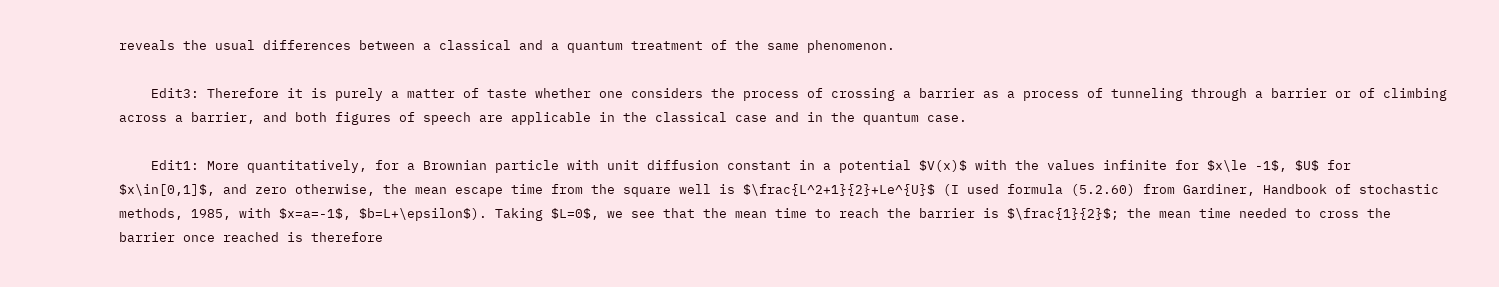reveals the usual differences between a classical and a quantum treatment of the same phenomenon.

    Edit3: Therefore it is purely a matter of taste whether one considers the process of crossing a barrier as a process of tunneling through a barrier or of climbing across a barrier, and both figures of speech are applicable in the classical case and in the quantum case.

    Edit1: More quantitatively, for a Brownian particle with unit diffusion constant in a potential $V(x)$ with the values infinite for $x\le -1$, $U$ for $x\in[0,1]$, and zero otherwise, the mean escape time from the square well is $\frac{L^2+1}{2}+Le^{U}$ (I used formula (5.2.60) from Gardiner, Handbook of stochastic methods, 1985, with $x=a=-1$, $b=L+\epsilon$). Taking $L=0$, we see that the mean time to reach the barrier is $\frac{1}{2}$; the mean time needed to cross the barrier once reached is therefore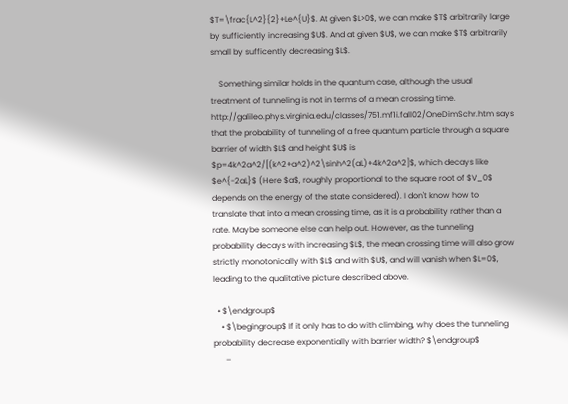$T=\frac{L^2}{2}+Le^{U}$. At given $L>0$, we can make $T$ arbitrarily large by sufficiently increasing $U$. And at given $U$, we can make $T$ arbitrarily small by sufficently decreasing $L$.

    Something similar holds in the quantum case, although the usual treatment of tunneling is not in terms of a mean crossing time. http://galileo.phys.virginia.edu/classes/751.mf1i.fall02/OneDimSchr.htm says that the probability of tunneling of a free quantum particle through a square barrier of width $L$ and height $U$ is $p=4k^2a^2/[(k^2+a^2)^2\sinh^2(aL)+4k^2a^2]$, which decays like $e^{-2aL}$ (Here $a$, roughly proportional to the square root of $V_0$ depends on the energy of the state considered). I don't know how to translate that into a mean crossing time, as it is a probability rather than a rate. Maybe someone else can help out. However, as the tunneling probability decays with increasing $L$, the mean crossing time will also grow strictly monotonically with $L$ and with $U$, and will vanish when $L=0$, leading to the qualitative picture described above.

  • $\endgroup$
    • $\begingroup$ If it only has to do with climbing, why does the tunneling probability decrease exponentially with barrier width? $\endgroup$
      –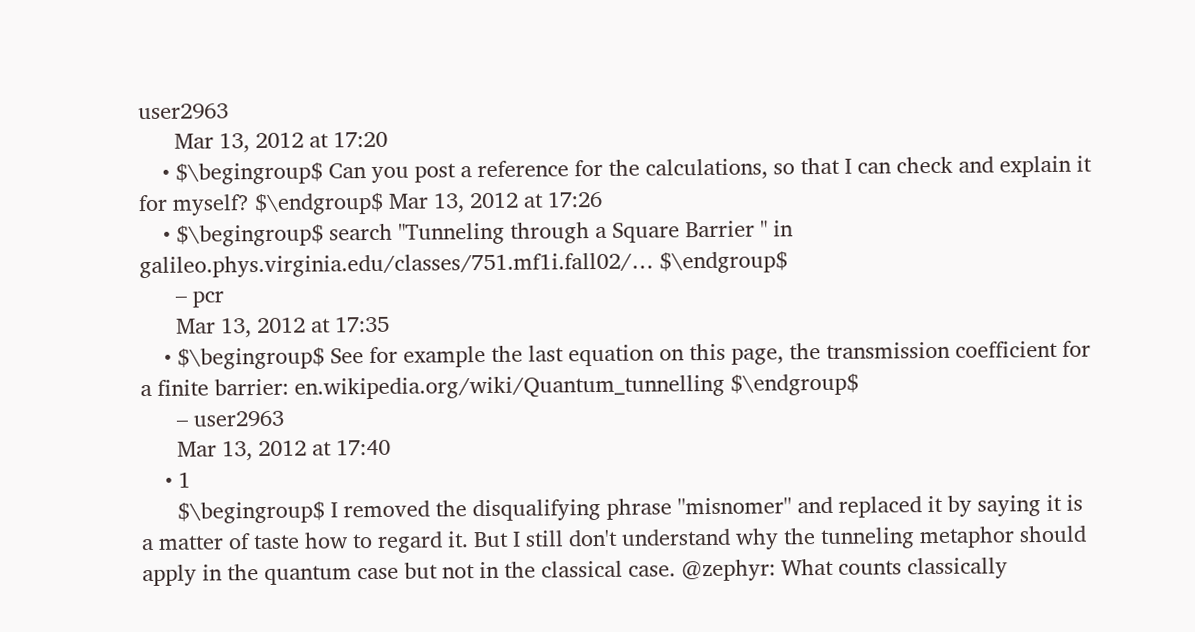user2963
      Mar 13, 2012 at 17:20
    • $\begingroup$ Can you post a reference for the calculations, so that I can check and explain it for myself? $\endgroup$ Mar 13, 2012 at 17:26
    • $\begingroup$ search "Tunneling through a Square Barrier " in galileo.phys.virginia.edu/classes/751.mf1i.fall02/… $\endgroup$
      – pcr
      Mar 13, 2012 at 17:35
    • $\begingroup$ See for example the last equation on this page, the transmission coefficient for a finite barrier: en.wikipedia.org/wiki/Quantum_tunnelling $\endgroup$
      – user2963
      Mar 13, 2012 at 17:40
    • 1
      $\begingroup$ I removed the disqualifying phrase ''misnomer'' and replaced it by saying it is a matter of taste how to regard it. But I still don't understand why the tunneling metaphor should apply in the quantum case but not in the classical case. @zephyr: What counts classically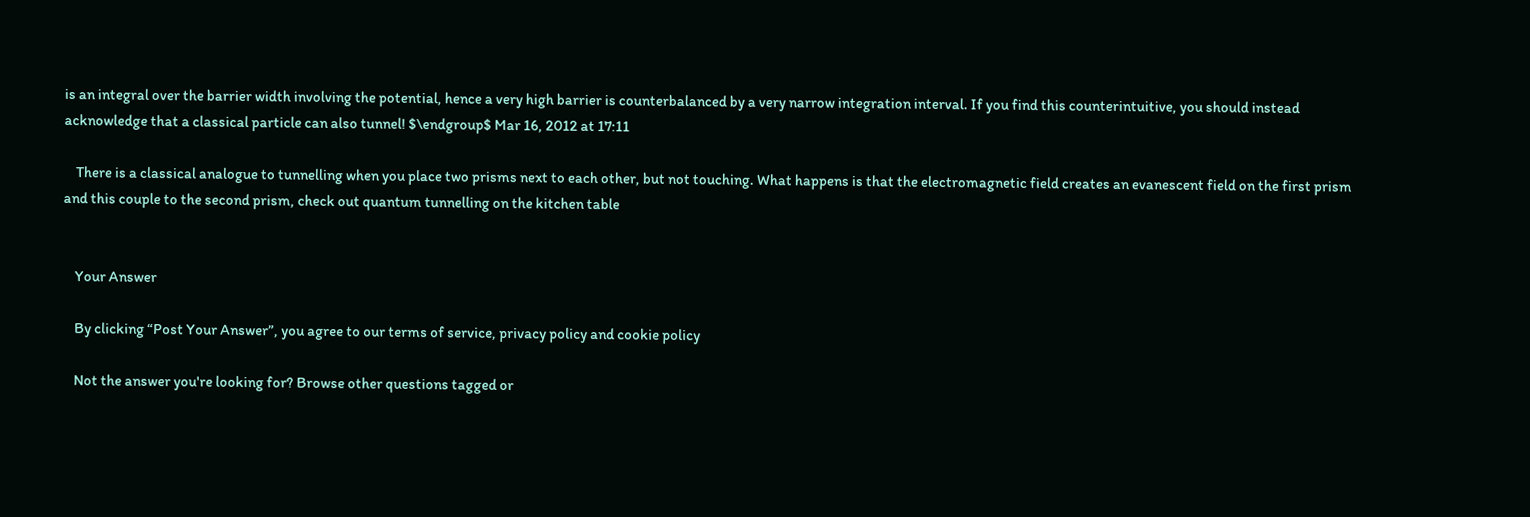is an integral over the barrier width involving the potential, hence a very high barrier is counterbalanced by a very narrow integration interval. If you find this counterintuitive, you should instead acknowledge that a classical particle can also tunnel! $\endgroup$ Mar 16, 2012 at 17:11

    There is a classical analogue to tunnelling when you place two prisms next to each other, but not touching. What happens is that the electromagnetic field creates an evanescent field on the first prism and this couple to the second prism, check out quantum tunnelling on the kitchen table


    Your Answer

    By clicking “Post Your Answer”, you agree to our terms of service, privacy policy and cookie policy

    Not the answer you're looking for? Browse other questions tagged or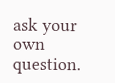ask your own question.